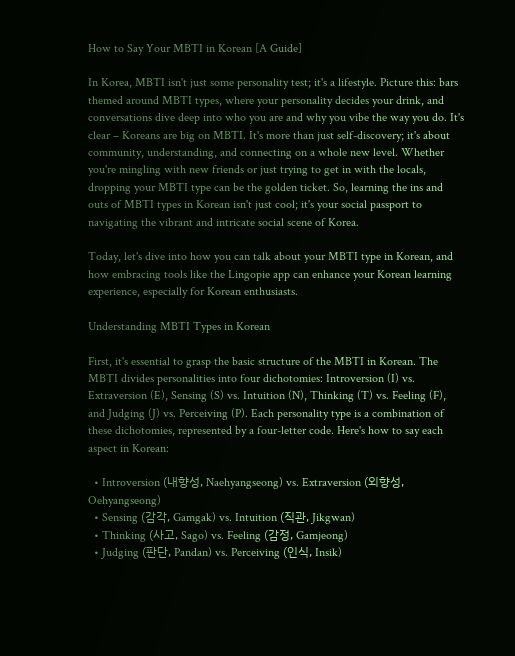How to Say Your MBTI in Korean [A Guide]

In Korea, MBTI isn't just some personality test; it's a lifestyle. Picture this: bars themed around MBTI types, where your personality decides your drink, and conversations dive deep into who you are and why you vibe the way you do. It's clear – Koreans are big on MBTI. It's more than just self-discovery; it's about community, understanding, and connecting on a whole new level. Whether you're mingling with new friends or just trying to get in with the locals, dropping your MBTI type can be the golden ticket. So, learning the ins and outs of MBTI types in Korean isn't just cool; it's your social passport to navigating the vibrant and intricate social scene of Korea.

Today, let's dive into how you can talk about your MBTI type in Korean, and how embracing tools like the Lingopie app can enhance your Korean learning experience, especially for Korean enthusiasts.

Understanding MBTI Types in Korean

First, it's essential to grasp the basic structure of the MBTI in Korean. The MBTI divides personalities into four dichotomies: Introversion (I) vs. Extraversion (E), Sensing (S) vs. Intuition (N), Thinking (T) vs. Feeling (F), and Judging (J) vs. Perceiving (P). Each personality type is a combination of these dichotomies, represented by a four-letter code. Here's how to say each aspect in Korean:

  • Introversion (내향성, Naehyangseong) vs. Extraversion (외향성, Oehyangseong)
  • Sensing (감각, Gamgak) vs. Intuition (직관, Jikgwan)
  • Thinking (사고, Sago) vs. Feeling (감정, Gamjeong)
  • Judging (판단, Pandan) vs. Perceiving (인식, Insik)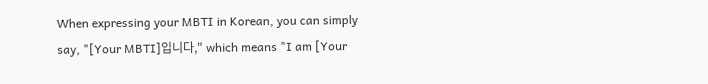When expressing your MBTI in Korean, you can simply say, "[Your MBTI]입니다," which means "I am [Your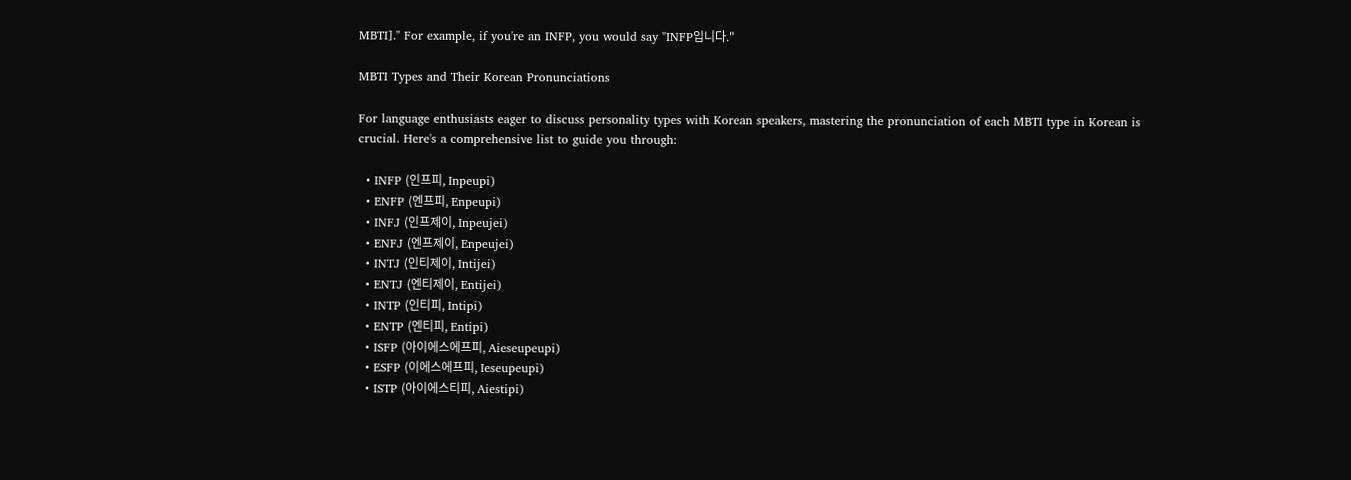MBTI]." For example, if you're an INFP, you would say "INFP입니다."

MBTI Types and Their Korean Pronunciations

For language enthusiasts eager to discuss personality types with Korean speakers, mastering the pronunciation of each MBTI type in Korean is crucial. Here's a comprehensive list to guide you through:

  • INFP (인프피, Inpeupi)
  • ENFP (엔프피, Enpeupi)
  • INFJ (인프제이, Inpeujei)
  • ENFJ (엔프제이, Enpeujei)
  • INTJ (인티제이, Intijei)
  • ENTJ (엔티제이, Entijei)
  • INTP (인티피, Intipi)
  • ENTP (엔티피, Entipi)
  • ISFP (아이에스에프피, Aieseupeupi)
  • ESFP (이에스에프피, Ieseupeupi)
  • ISTP (아이에스티피, Aiestipi)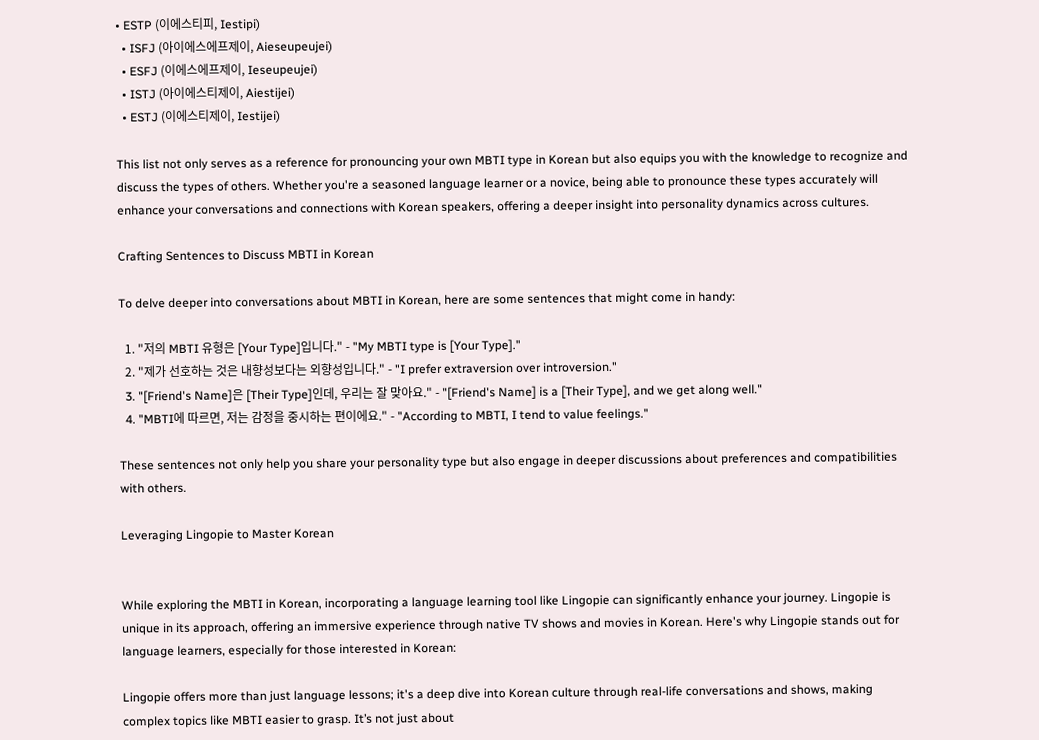• ESTP (이에스티피, Iestipi)
  • ISFJ (아이에스에프제이, Aieseupeujei)
  • ESFJ (이에스에프제이, Ieseupeujei)
  • ISTJ (아이에스티제이, Aiestijei)
  • ESTJ (이에스티제이, Iestijei)

This list not only serves as a reference for pronouncing your own MBTI type in Korean but also equips you with the knowledge to recognize and discuss the types of others. Whether you're a seasoned language learner or a novice, being able to pronounce these types accurately will enhance your conversations and connections with Korean speakers, offering a deeper insight into personality dynamics across cultures.

Crafting Sentences to Discuss MBTI in Korean

To delve deeper into conversations about MBTI in Korean, here are some sentences that might come in handy:

  1. "저의 MBTI 유형은 [Your Type]입니다." - "My MBTI type is [Your Type]."
  2. "제가 선호하는 것은 내향성보다는 외향성입니다." - "I prefer extraversion over introversion."
  3. "[Friend's Name]은 [Their Type]인데, 우리는 잘 맞아요." - "[Friend's Name] is a [Their Type], and we get along well."
  4. "MBTI에 따르면, 저는 감정을 중시하는 편이에요." - "According to MBTI, I tend to value feelings."

These sentences not only help you share your personality type but also engage in deeper discussions about preferences and compatibilities with others.

Leveraging Lingopie to Master Korean


While exploring the MBTI in Korean, incorporating a language learning tool like Lingopie can significantly enhance your journey. Lingopie is unique in its approach, offering an immersive experience through native TV shows and movies in Korean. Here's why Lingopie stands out for language learners, especially for those interested in Korean:

Lingopie offers more than just language lessons; it's a deep dive into Korean culture through real-life conversations and shows, making complex topics like MBTI easier to grasp. It’s not just about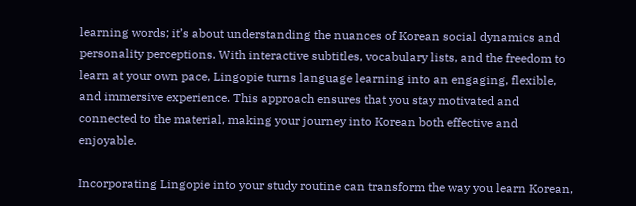learning words; it’s about understanding the nuances of Korean social dynamics and personality perceptions. With interactive subtitles, vocabulary lists, and the freedom to learn at your own pace, Lingopie turns language learning into an engaging, flexible, and immersive experience. This approach ensures that you stay motivated and connected to the material, making your journey into Korean both effective and enjoyable.

Incorporating Lingopie into your study routine can transform the way you learn Korean,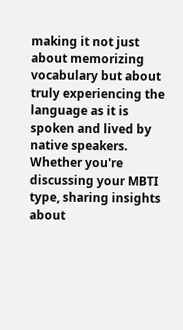making it not just about memorizing vocabulary but about truly experiencing the language as it is spoken and lived by native speakers. Whether you're discussing your MBTI type, sharing insights about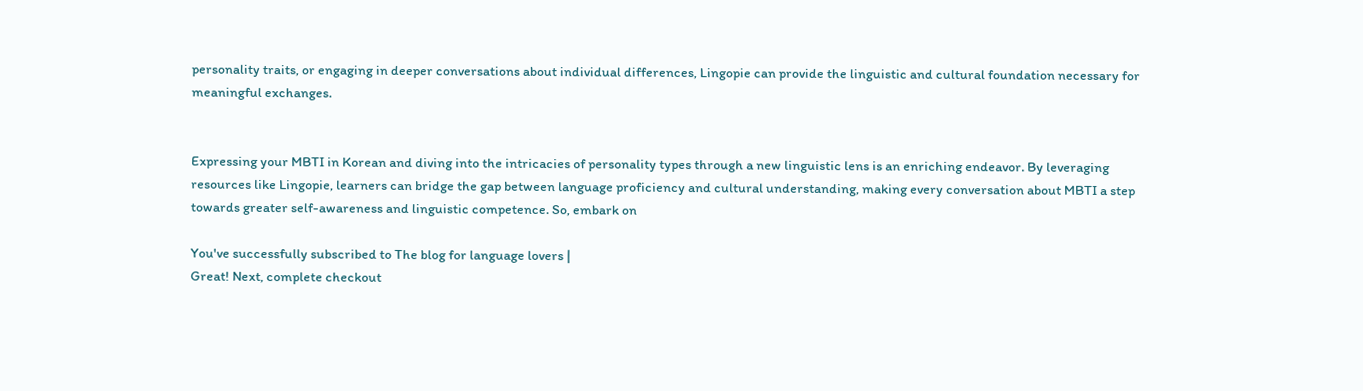personality traits, or engaging in deeper conversations about individual differences, Lingopie can provide the linguistic and cultural foundation necessary for meaningful exchanges.


Expressing your MBTI in Korean and diving into the intricacies of personality types through a new linguistic lens is an enriching endeavor. By leveraging resources like Lingopie, learners can bridge the gap between language proficiency and cultural understanding, making every conversation about MBTI a step towards greater self-awareness and linguistic competence. So, embark on

You've successfully subscribed to The blog for language lovers |
Great! Next, complete checkout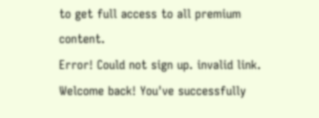to get full access to all premium content.
Error! Could not sign up. invalid link.
Welcome back! You've successfully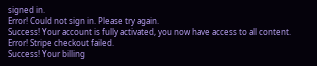signed in.
Error! Could not sign in. Please try again.
Success! Your account is fully activated, you now have access to all content.
Error! Stripe checkout failed.
Success! Your billing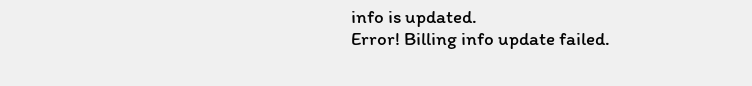info is updated.
Error! Billing info update failed.